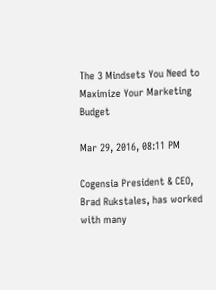The 3 Mindsets You Need to Maximize Your Marketing Budget

Mar 29, 2016, 08:11 PM

Cogensia President & CEO, Brad Rukstales, has worked with many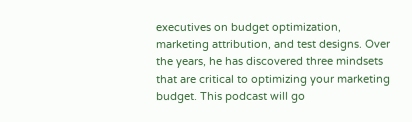executives on budget optimization, marketing attribution, and test designs. Over the years, he has discovered three mindsets that are critical to optimizing your marketing budget. This podcast will go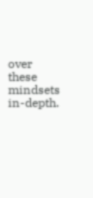over these mindsets in-depth.